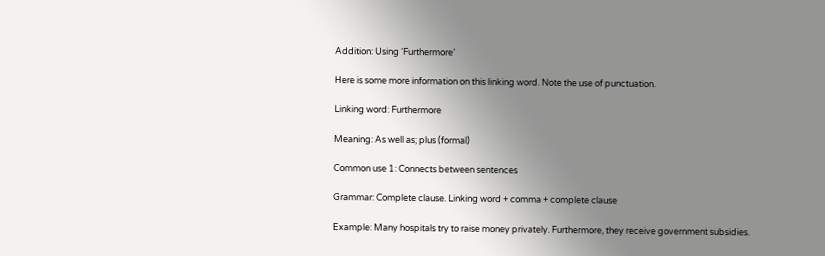Addition: Using ‘Furthermore’

Here is some more information on this linking word. Note the use of punctuation.

Linking word: Furthermore

Meaning: As well as; plus (formal)

Common use 1: Connects between sentences

Grammar: Complete clause. Linking word + comma + complete clause

Example: Many hospitals try to raise money privately. Furthermore, they receive government subsidies.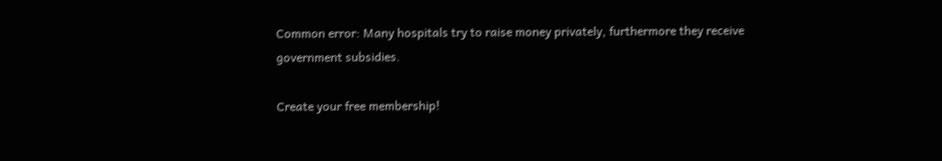Common error: Many hospitals try to raise money privately, furthermore they receive government subsidies.

Create your free membership!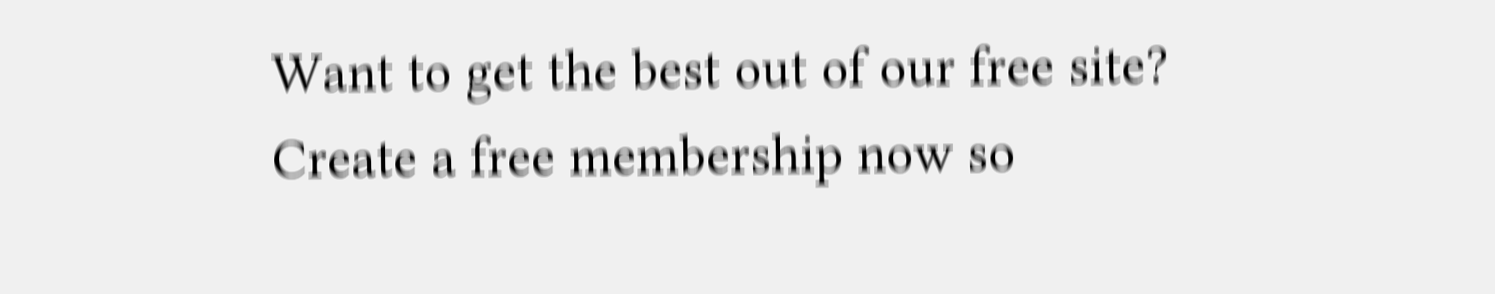Want to get the best out of our free site? Create a free membership now so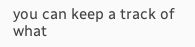you can keep a track of what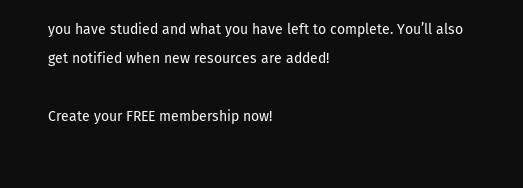you have studied and what you have left to complete. You’ll also get notified when new resources are added!

Create your FREE membership now!